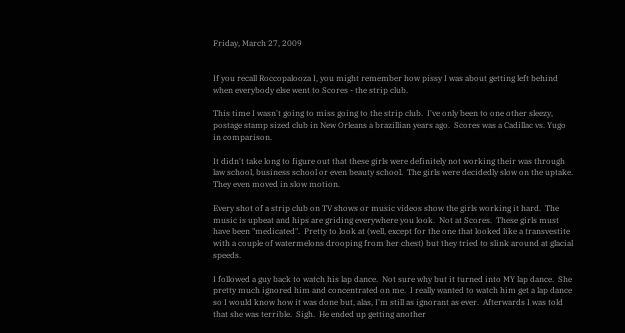Friday, March 27, 2009


If you recall Roccopalooza I, you might remember how pissy I was about getting left behind when everybody else went to Scores - the strip club.

This time I wasn't going to miss going to the strip club.  I've only been to one other sleezy, postage stamp sized club in New Orleans a brazillian years ago.  Scores was a Cadillac vs. Yugo in comparison.

It didn't take long to figure out that these girls were definitely not working their was through law school, business school or even beauty school.  The girls were decidedly slow on the uptake.  They even moved in slow motion.

Every shot of a strip club on TV shows or music videos show the girls working it hard.  The music is upbeat and hips are griding everywhere you look.  Not at Scores.  These girls must have been "medicated".  Pretty to look at (well, except for the one that looked like a transvestite with a couple of watermelons drooping from her chest) but they tried to slink around at glacial speeds.

I followed a guy back to watch his lap dance.  Not sure why but it turned into MY lap dance.  She pretty much ignored him and concentrated on me.  I really wanted to watch him get a lap dance so I would know how it was done but, alas, I'm still as ignorant as ever.  Afterwards I was told that she was terrible.  Sigh.  He ended up getting another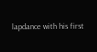lapdance with his first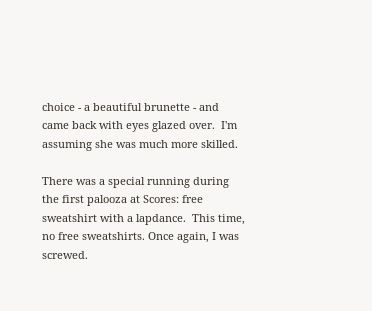choice - a beautiful brunette - and came back with eyes glazed over.  I'm assuming she was much more skilled.

There was a special running during the first palooza at Scores: free sweatshirt with a lapdance.  This time, no free sweatshirts. Once again, I was screwed.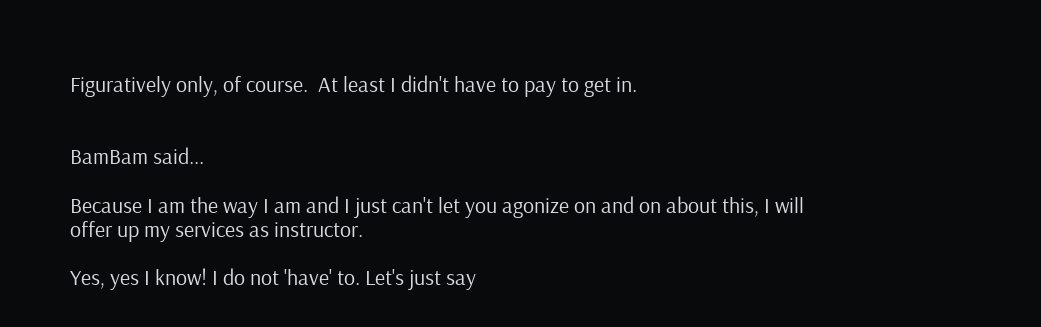Figuratively only, of course.  At least I didn't have to pay to get in.


BamBam said...

Because I am the way I am and I just can't let you agonize on and on about this, I will offer up my services as instructor.

Yes, yes I know! I do not 'have' to. Let's just say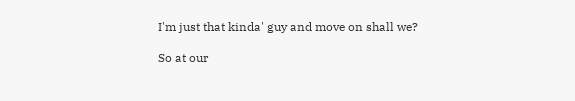I'm just that kinda' guy and move on shall we?

So at our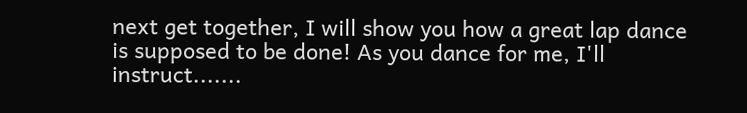next get together, I will show you how a great lap dance is supposed to be done! As you dance for me, I'll instruct.......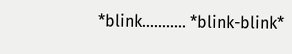*blink........... *blink-blink*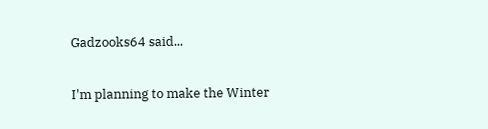Gadzooks64 said...


I'm planning to make the Winter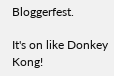Bloggerfest.

It's on like Donkey Kong!